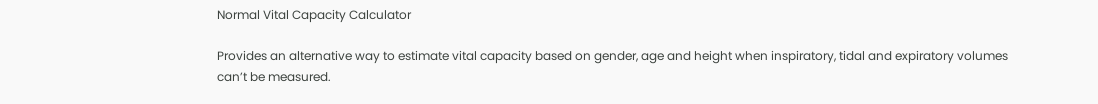Normal Vital Capacity Calculator

Provides an alternative way to estimate vital capacity based on gender, age and height when inspiratory, tidal and expiratory volumes can’t be measured.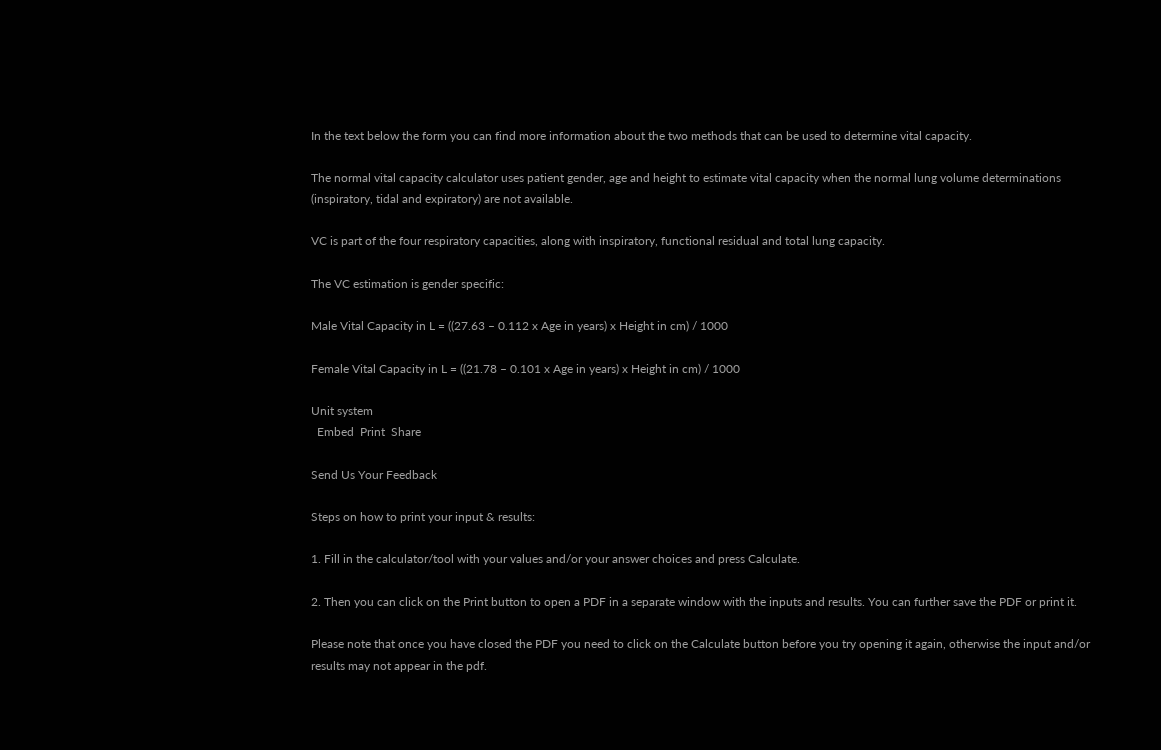In the text below the form you can find more information about the two methods that can be used to determine vital capacity.

The normal vital capacity calculator uses patient gender, age and height to estimate vital capacity when the normal lung volume determinations (inspiratory, tidal and expiratory) are not available.

VC is part of the four respiratory capacities, along with inspiratory, functional residual and total lung capacity.

The VC estimation is gender specific:

Male Vital Capacity in L = ((27.63 – 0.112 x Age in years) x Height in cm) / 1000

Female Vital Capacity in L = ((21.78 – 0.101 x Age in years) x Height in cm) / 1000

Unit system
  Embed  Print  Share

Send Us Your Feedback

Steps on how to print your input & results:

1. Fill in the calculator/tool with your values and/or your answer choices and press Calculate.

2. Then you can click on the Print button to open a PDF in a separate window with the inputs and results. You can further save the PDF or print it.

Please note that once you have closed the PDF you need to click on the Calculate button before you try opening it again, otherwise the input and/or results may not appear in the pdf.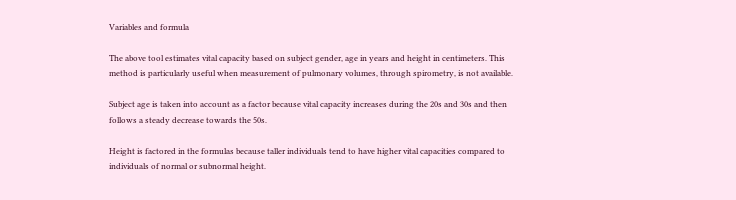Variables and formula

The above tool estimates vital capacity based on subject gender, age in years and height in centimeters. This method is particularly useful when measurement of pulmonary volumes, through spirometry, is not available.

Subject age is taken into account as a factor because vital capacity increases during the 20s and 30s and then follows a steady decrease towards the 50s.

Height is factored in the formulas because taller individuals tend to have higher vital capacities compared to individuals of normal or subnormal height.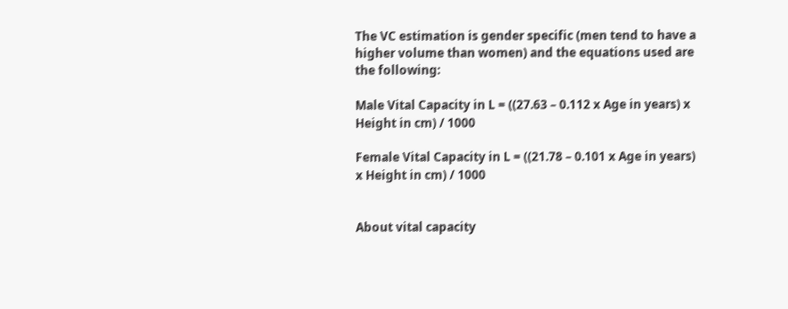The VC estimation is gender specific (men tend to have a higher volume than women) and the equations used are the following:

Male Vital Capacity in L = ((27.63 – 0.112 x Age in years) x Height in cm) / 1000

Female Vital Capacity in L = ((21.78 – 0.101 x Age in years) x Height in cm) / 1000


About vital capacity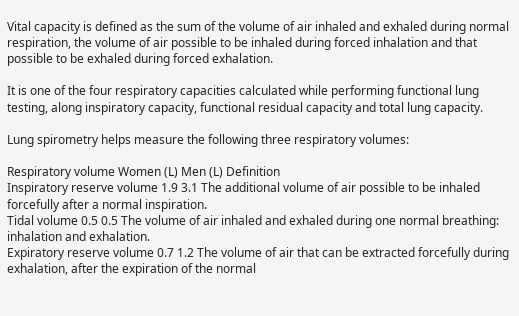Vital capacity is defined as the sum of the volume of air inhaled and exhaled during normal respiration, the volume of air possible to be inhaled during forced inhalation and that possible to be exhaled during forced exhalation.

It is one of the four respiratory capacities calculated while performing functional lung testing, along inspiratory capacity, functional residual capacity and total lung capacity.

Lung spirometry helps measure the following three respiratory volumes:

Respiratory volume Women (L) Men (L) Definition
Inspiratory reserve volume 1.9 3.1 The additional volume of air possible to be inhaled forcefully after a normal inspiration.
Tidal volume 0.5 0.5 The volume of air inhaled and exhaled during one normal breathing: inhalation and exhalation.
Expiratory reserve volume 0.7 1.2 The volume of air that can be extracted forcefully during exhalation, after the expiration of the normal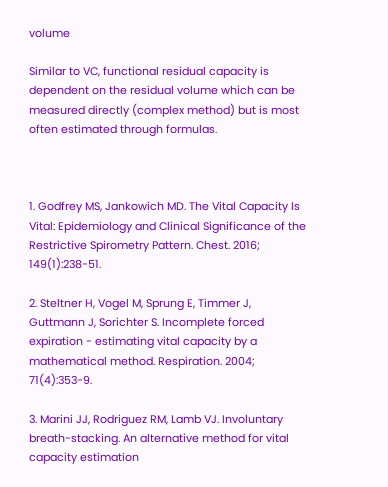volume

Similar to VC, functional residual capacity is dependent on the residual volume which can be measured directly (complex method) but is most often estimated through formulas.



1. Godfrey MS, Jankowich MD. The Vital Capacity Is Vital: Epidemiology and Clinical Significance of the Restrictive Spirometry Pattern. Chest. 2016; 149(1):238-51.

2. Steltner H, Vogel M, Sprung E, Timmer J, Guttmann J, Sorichter S. Incomplete forced expiration - estimating vital capacity by a mathematical method. Respiration. 2004; 71(4):353-9.

3. Marini JJ, Rodriguez RM, Lamb VJ. Involuntary breath-stacking. An alternative method for vital capacity estimation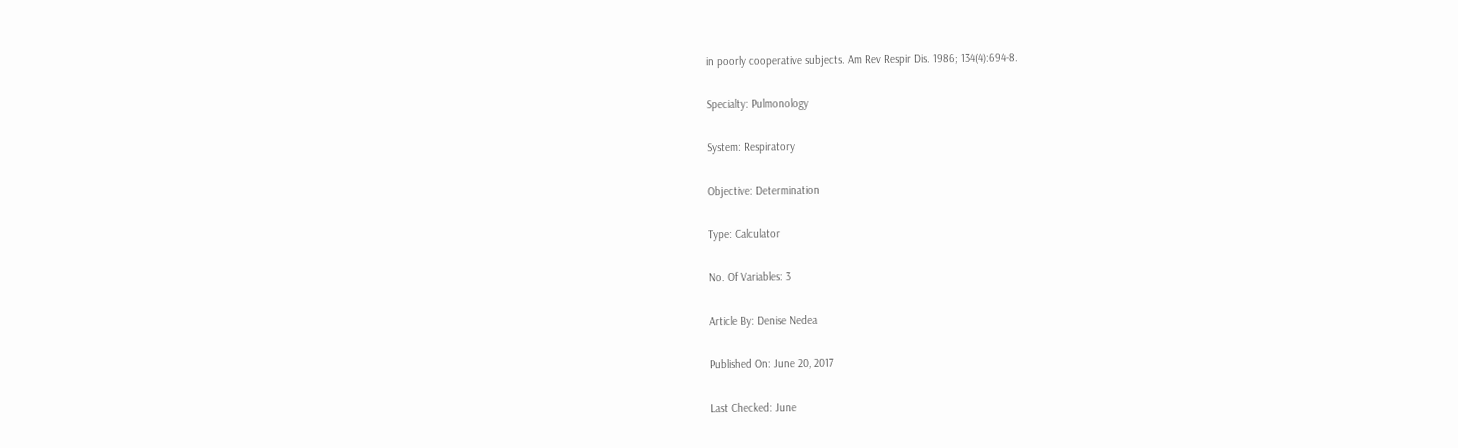in poorly cooperative subjects. Am Rev Respir Dis. 1986; 134(4):694-8.

Specialty: Pulmonology

System: Respiratory

Objective: Determination

Type: Calculator

No. Of Variables: 3

Article By: Denise Nedea

Published On: June 20, 2017

Last Checked: June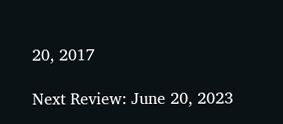20, 2017

Next Review: June 20, 2023